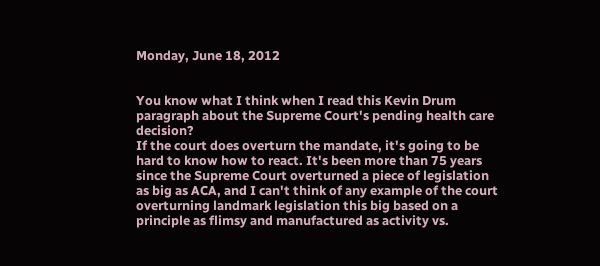Monday, June 18, 2012


You know what I think when I read this Kevin Drum paragraph about the Supreme Court's pending health care decision?
If the court does overturn the mandate, it's going to be hard to know how to react. It's been more than 75 years since the Supreme Court overturned a piece of legislation as big as ACA, and I can't think of any example of the court overturning landmark legislation this big based on a principle as flimsy and manufactured as activity vs.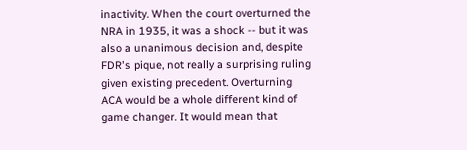inactivity. When the court overturned the NRA in 1935, it was a shock -- but it was also a unanimous decision and, despite FDR's pique, not really a surprising ruling given existing precedent. Overturning ACA would be a whole different kind of game changer. It would mean that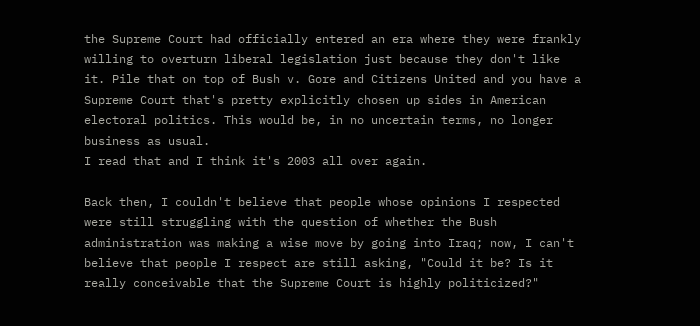the Supreme Court had officially entered an era where they were frankly willing to overturn liberal legislation just because they don't like it. Pile that on top of Bush v. Gore and Citizens United and you have a Supreme Court that's pretty explicitly chosen up sides in American electoral politics. This would be, in no uncertain terms, no longer business as usual.
I read that and I think it's 2003 all over again.

Back then, I couldn't believe that people whose opinions I respected were still struggling with the question of whether the Bush administration was making a wise move by going into Iraq; now, I can't believe that people I respect are still asking, "Could it be? Is it really conceivable that the Supreme Court is highly politicized?"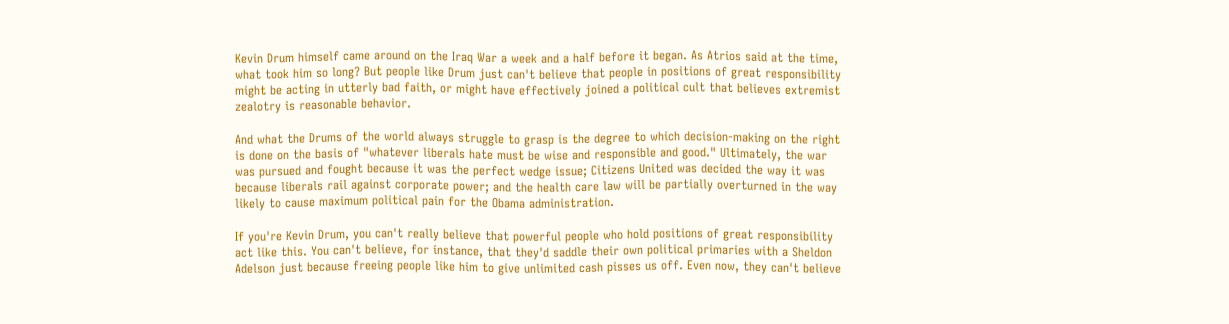Kevin Drum himself came around on the Iraq War a week and a half before it began. As Atrios said at the time, what took him so long? But people like Drum just can't believe that people in positions of great responsibility might be acting in utterly bad faith, or might have effectively joined a political cult that believes extremist zealotry is reasonable behavior.

And what the Drums of the world always struggle to grasp is the degree to which decision-making on the right is done on the basis of "whatever liberals hate must be wise and responsible and good." Ultimately, the war was pursued and fought because it was the perfect wedge issue; Citizens United was decided the way it was because liberals rail against corporate power; and the health care law will be partially overturned in the way likely to cause maximum political pain for the Obama administration.

If you're Kevin Drum, you can't really believe that powerful people who hold positions of great responsibility act like this. You can't believe, for instance, that they'd saddle their own political primaries with a Sheldon Adelson just because freeing people like him to give unlimited cash pisses us off. Even now, they can't believe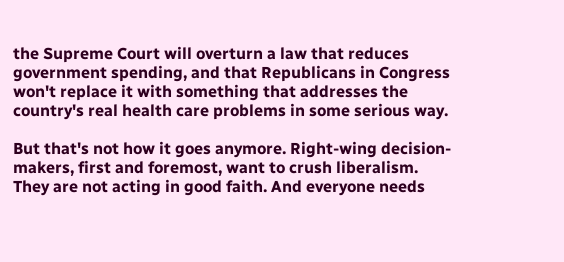the Supreme Court will overturn a law that reduces government spending, and that Republicans in Congress won't replace it with something that addresses the country's real health care problems in some serious way.

But that's not how it goes anymore. Right-wing decision-makers, first and foremost, want to crush liberalism. They are not acting in good faith. And everyone needs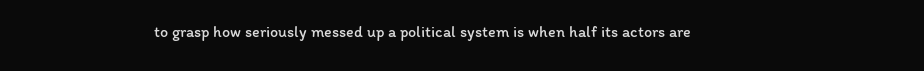to grasp how seriously messed up a political system is when half its actors are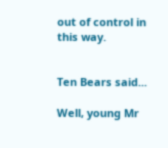out of control in this way.


Ten Bears said...

Well, young Mr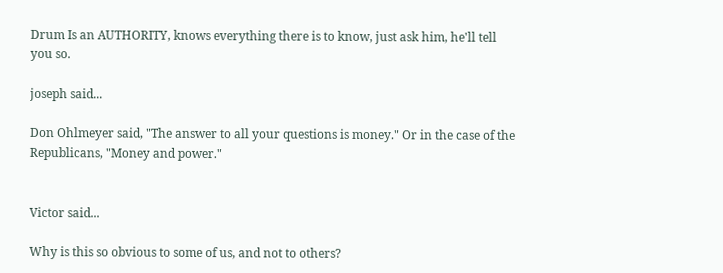Drum Is an AUTHORITY, knows everything there is to know, just ask him, he'll tell you so.

joseph said...

Don Ohlmeyer said, "The answer to all your questions is money." Or in the case of the Republicans, "Money and power."


Victor said...

Why is this so obvious to some of us, and not to others?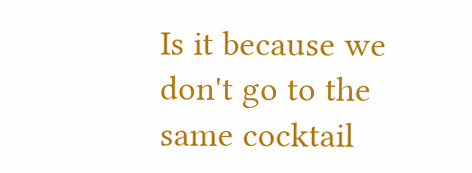Is it because we don't go to the same cocktail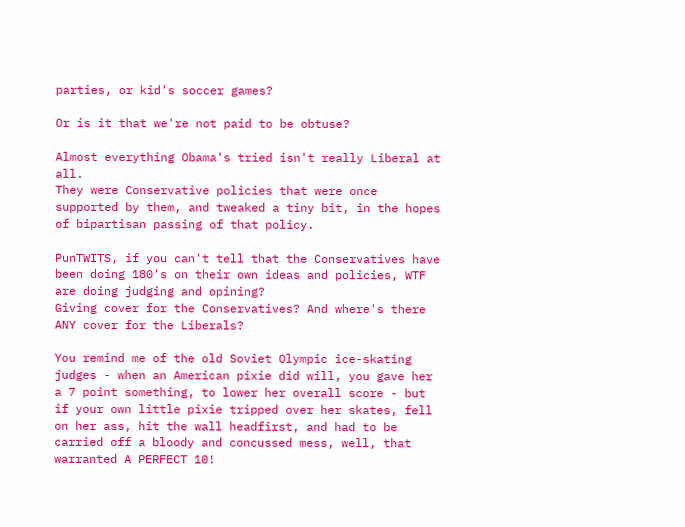parties, or kid's soccer games?

Or is it that we're not paid to be obtuse?

Almost everything Obama's tried isn't really Liberal at all.
They were Conservative policies that were once supported by them, and tweaked a tiny bit, in the hopes of bipartisan passing of that policy.

PunTWITS, if you can't tell that the Conservatives have been doing 180's on their own ideas and policies, WTF are doing judging and opining?
Giving cover for the Conservatives? And where's there ANY cover for the Liberals?

You remind me of the old Soviet Olympic ice-skating judges - when an American pixie did will, you gave her a 7 point something, to lower her overall score - but if your own little pixie tripped over her skates, fell on her ass, hit the wall headfirst, and had to be carried off a bloody and concussed mess, well, that warranted A PERFECT 10!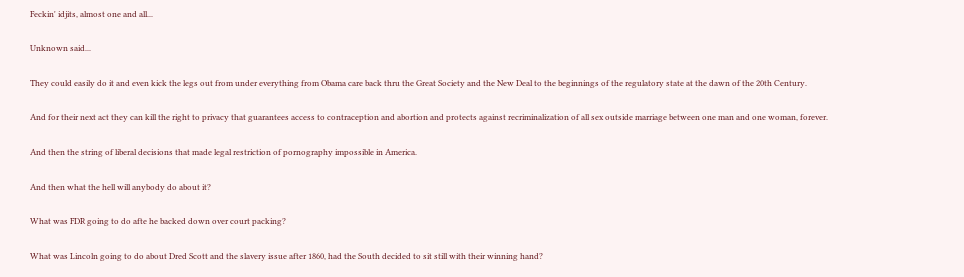Feckin' idjits, almost one and all...

Unknown said...

They could easily do it and even kick the legs out from under everything from Obama care back thru the Great Society and the New Deal to the beginnings of the regulatory state at the dawn of the 20th Century.

And for their next act they can kill the right to privacy that guarantees access to contraception and abortion and protects against recriminalization of all sex outside marriage between one man and one woman, forever.

And then the string of liberal decisions that made legal restriction of pornography impossible in America.

And then what the hell will anybody do about it?

What was FDR going to do afte he backed down over court packing?

What was Lincoln going to do about Dred Scott and the slavery issue after 1860, had the South decided to sit still with their winning hand?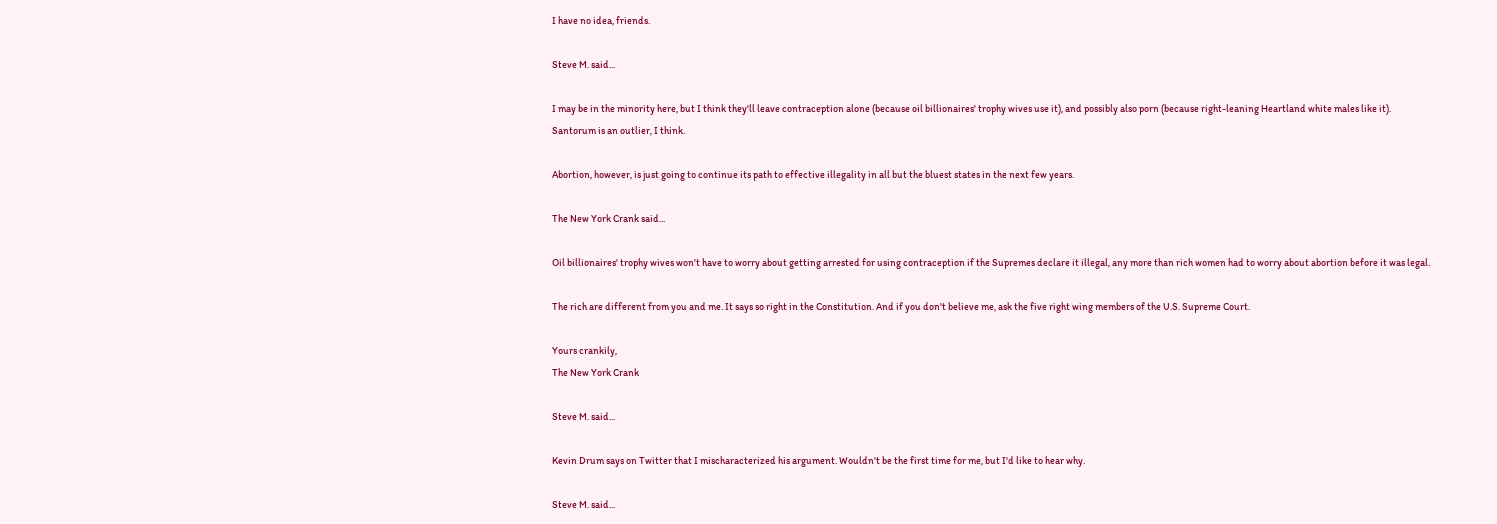I have no idea, friends.

Steve M. said...

I may be in the minority here, but I think they'll leave contraception alone (because oil billionaires' trophy wives use it), and possibly also porn (because right-leaning Heartland white males like it). Santorum is an outlier, I think.

Abortion, however, is just going to continue its path to effective illegality in all but the bluest states in the next few years.

The New York Crank said...

Oil billionaires' trophy wives won't have to worry about getting arrested for using contraception if the Supremes declare it illegal, any more than rich women had to worry about abortion before it was legal.

The rich are different from you and me. It says so right in the Constitution. And if you don't believe me, ask the five right wing members of the U.S. Supreme Court.

Yours crankily,
The New York Crank

Steve M. said...

Kevin Drum says on Twitter that I mischaracterized his argument. Wouldn't be the first time for me, but I'd like to hear why.

Steve M. said...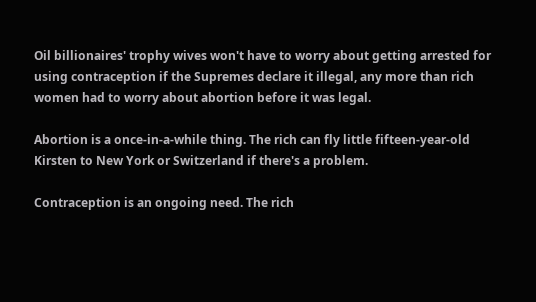Oil billionaires' trophy wives won't have to worry about getting arrested for using contraception if the Supremes declare it illegal, any more than rich women had to worry about abortion before it was legal.

Abortion is a once-in-a-while thing. The rich can fly little fifteen-year-old Kirsten to New York or Switzerland if there's a problem.

Contraception is an ongoing need. The rich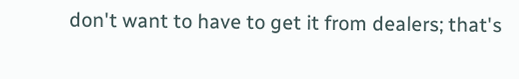don't want to have to get it from dealers; that's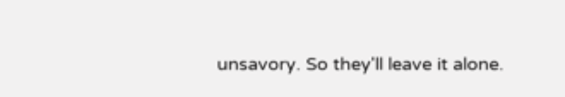unsavory. So they'll leave it alone.